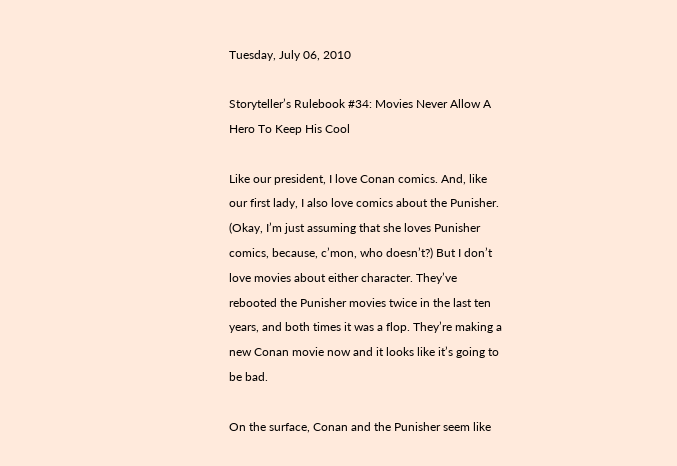Tuesday, July 06, 2010

Storyteller’s Rulebook #34: Movies Never Allow A Hero To Keep His Cool

Like our president, I love Conan comics. And, like our first lady, I also love comics about the Punisher. (Okay, I’m just assuming that she loves Punisher comics, because, c’mon, who doesn’t?) But I don’t love movies about either character. They’ve rebooted the Punisher movies twice in the last ten years, and both times it was a flop. They’re making a new Conan movie now and it looks like it’s going to be bad.

On the surface, Conan and the Punisher seem like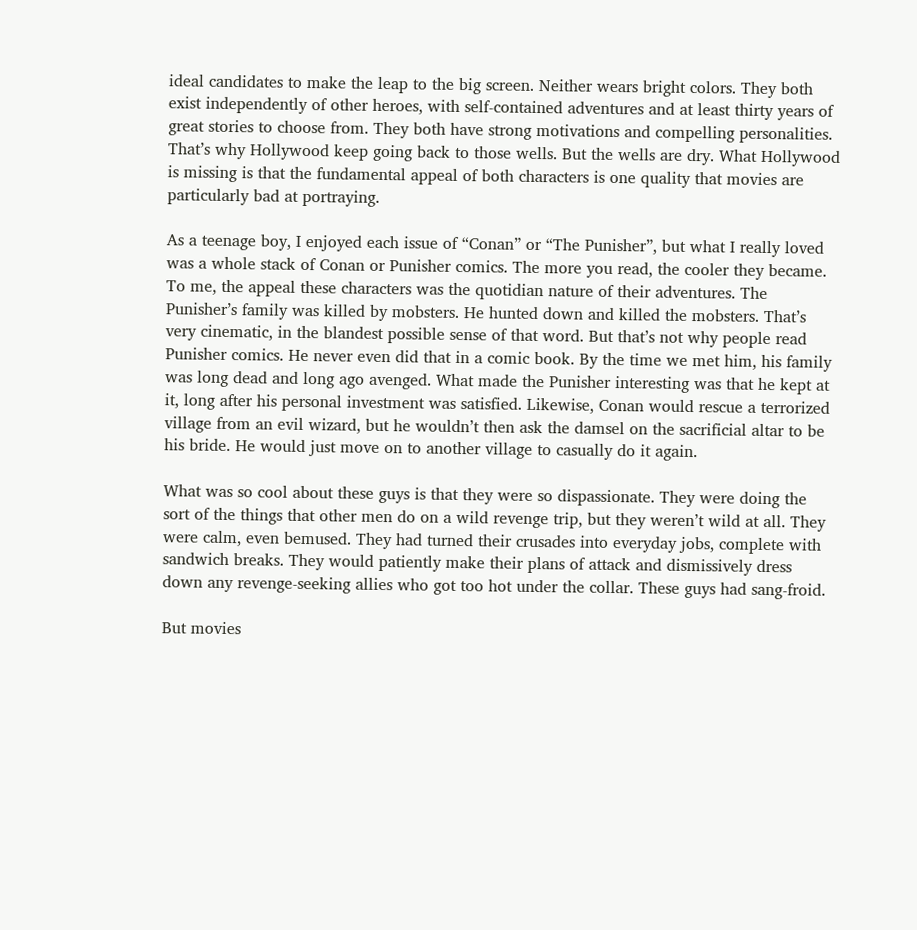ideal candidates to make the leap to the big screen. Neither wears bright colors. They both exist independently of other heroes, with self-contained adventures and at least thirty years of great stories to choose from. They both have strong motivations and compelling personalities. That’s why Hollywood keep going back to those wells. But the wells are dry. What Hollywood is missing is that the fundamental appeal of both characters is one quality that movies are particularly bad at portraying.

As a teenage boy, I enjoyed each issue of “Conan” or “The Punisher”, but what I really loved was a whole stack of Conan or Punisher comics. The more you read, the cooler they became. To me, the appeal these characters was the quotidian nature of their adventures. The Punisher’s family was killed by mobsters. He hunted down and killed the mobsters. That’s very cinematic, in the blandest possible sense of that word. But that’s not why people read Punisher comics. He never even did that in a comic book. By the time we met him, his family was long dead and long ago avenged. What made the Punisher interesting was that he kept at it, long after his personal investment was satisfied. Likewise, Conan would rescue a terrorized village from an evil wizard, but he wouldn’t then ask the damsel on the sacrificial altar to be his bride. He would just move on to another village to casually do it again.

What was so cool about these guys is that they were so dispassionate. They were doing the sort of the things that other men do on a wild revenge trip, but they weren’t wild at all. They were calm, even bemused. They had turned their crusades into everyday jobs, complete with sandwich breaks. They would patiently make their plans of attack and dismissively dress down any revenge-seeking allies who got too hot under the collar. These guys had sang-froid.

But movies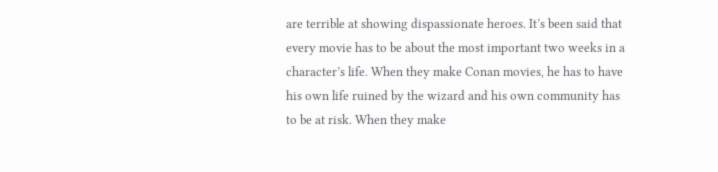are terrible at showing dispassionate heroes. It’s been said that every movie has to be about the most important two weeks in a character’s life. When they make Conan movies, he has to have his own life ruined by the wizard and his own community has to be at risk. When they make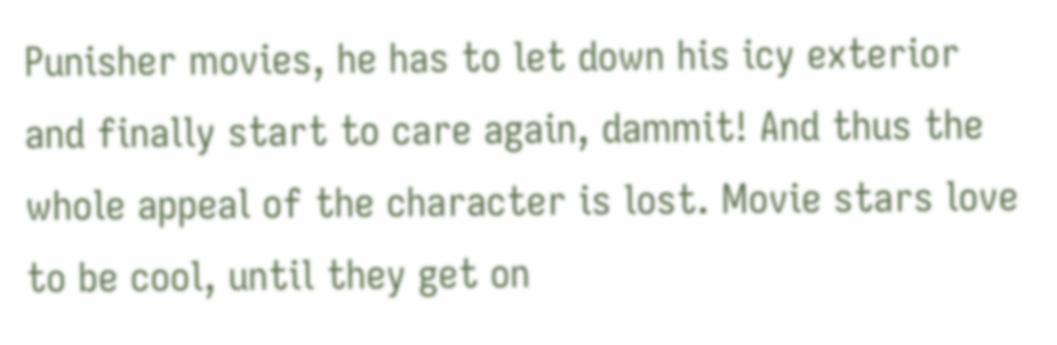Punisher movies, he has to let down his icy exterior and finally start to care again, dammit! And thus the whole appeal of the character is lost. Movie stars love to be cool, until they get on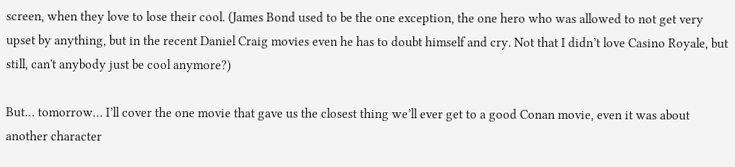screen, when they love to lose their cool. (James Bond used to be the one exception, the one hero who was allowed to not get very upset by anything, but in the recent Daniel Craig movies even he has to doubt himself and cry. Not that I didn’t love Casino Royale, but still, can't anybody just be cool anymore?)

But… tomorrow… I’ll cover the one movie that gave us the closest thing we’ll ever get to a good Conan movie, even it was about another character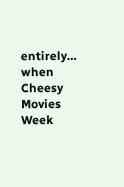entirely… when Cheesy Movies Week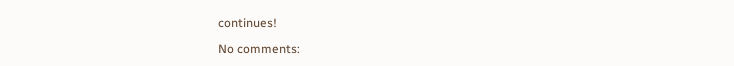continues!

No comments: